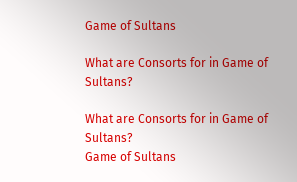Game of Sultans

What are Consorts for in Game of Sultans?

What are Consorts for in Game of Sultans?
Game of Sultans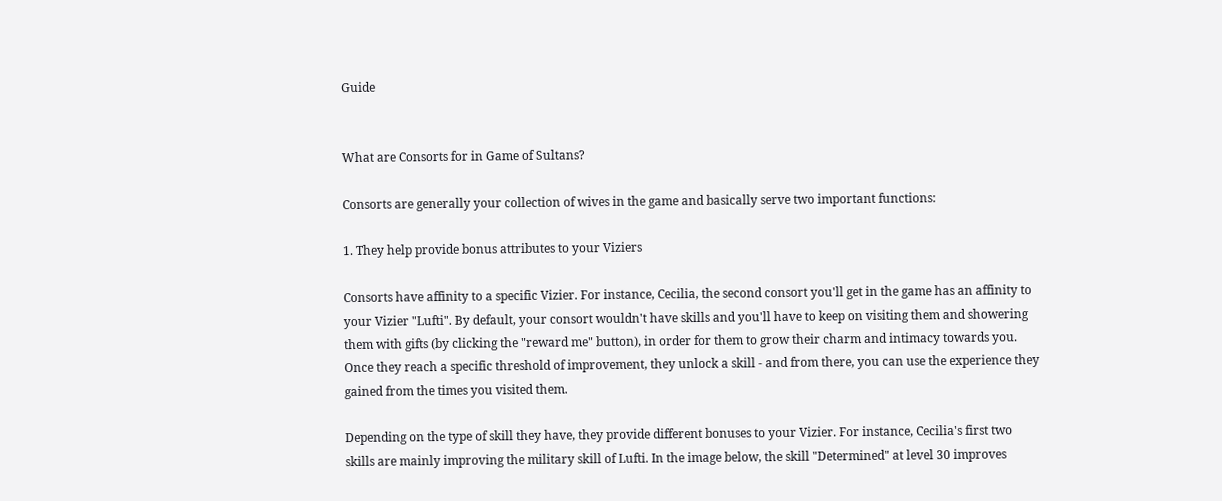Guide


What are Consorts for in Game of Sultans?

Consorts are generally your collection of wives in the game and basically serve two important functions:

1. They help provide bonus attributes to your Viziers

Consorts have affinity to a specific Vizier. For instance, Cecilia, the second consort you'll get in the game has an affinity to your Vizier "Lufti". By default, your consort wouldn't have skills and you'll have to keep on visiting them and showering them with gifts (by clicking the "reward me" button), in order for them to grow their charm and intimacy towards you. Once they reach a specific threshold of improvement, they unlock a skill - and from there, you can use the experience they gained from the times you visited them.

Depending on the type of skill they have, they provide different bonuses to your Vizier. For instance, Cecilia's first two skills are mainly improving the military skill of Lufti. In the image below, the skill "Determined" at level 30 improves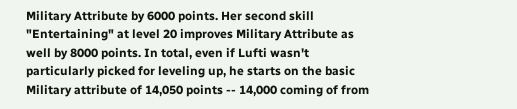Military Attribute by 6000 points. Her second skill "Entertaining" at level 20 improves Military Attribute as well by 8000 points. In total, even if Lufti wasn't particularly picked for leveling up, he starts on the basic Military attribute of 14,050 points -- 14,000 coming of from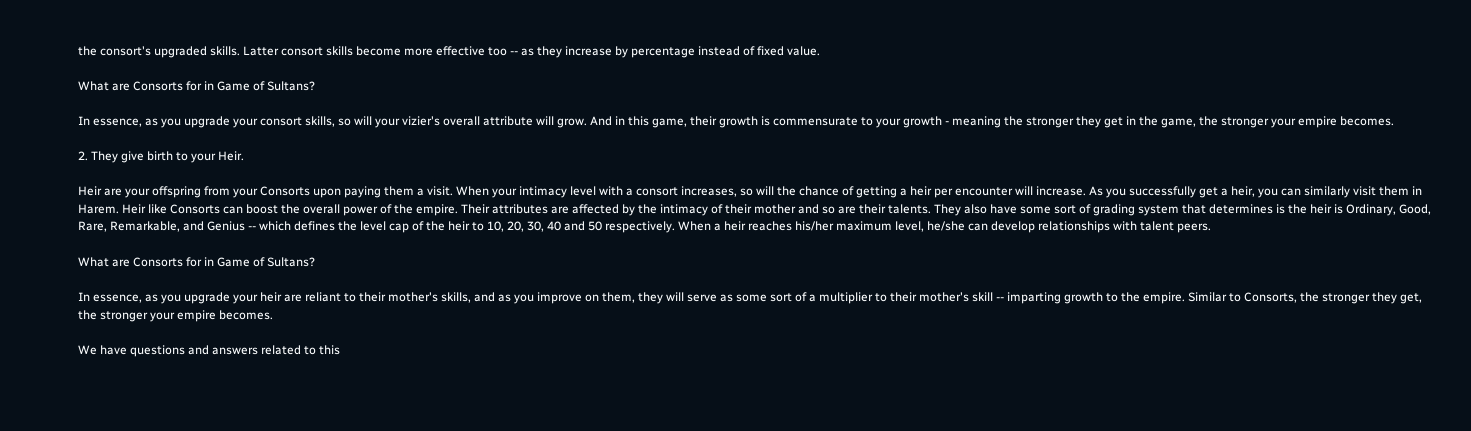the consort's upgraded skills. Latter consort skills become more effective too -- as they increase by percentage instead of fixed value.

What are Consorts for in Game of Sultans?

In essence, as you upgrade your consort skills, so will your vizier's overall attribute will grow. And in this game, their growth is commensurate to your growth - meaning the stronger they get in the game, the stronger your empire becomes.

2. They give birth to your Heir.

Heir are your offspring from your Consorts upon paying them a visit. When your intimacy level with a consort increases, so will the chance of getting a heir per encounter will increase. As you successfully get a heir, you can similarly visit them in Harem. Heir like Consorts can boost the overall power of the empire. Their attributes are affected by the intimacy of their mother and so are their talents. They also have some sort of grading system that determines is the heir is Ordinary, Good, Rare, Remarkable, and Genius -- which defines the level cap of the heir to 10, 20, 30, 40 and 50 respectively. When a heir reaches his/her maximum level, he/she can develop relationships with talent peers.

What are Consorts for in Game of Sultans?

In essence, as you upgrade your heir are reliant to their mother's skills, and as you improve on them, they will serve as some sort of a multiplier to their mother's skill -- imparting growth to the empire. Similar to Consorts, the stronger they get, the stronger your empire becomes.

We have questions and answers related to this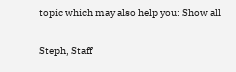topic which may also help you: Show all

Steph, Staff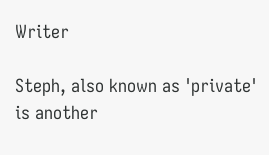Writer

Steph, also known as 'private' is another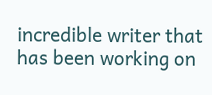incredible writer that has been working on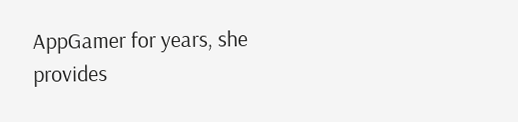AppGamer for years, she provides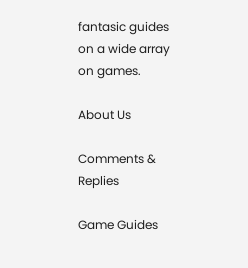fantasic guides on a wide array on games.

About Us

Comments & Replies

Game Guides